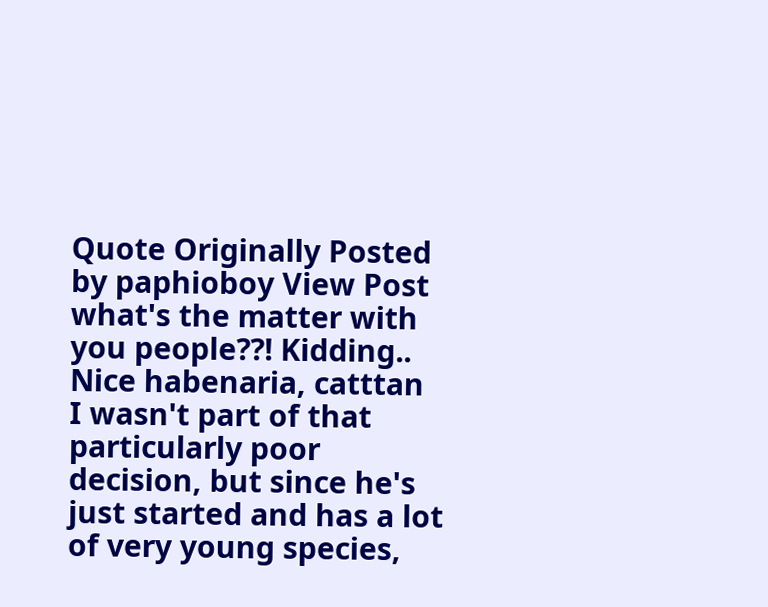Quote Originally Posted by paphioboy View Post
what's the matter with you people??! Kidding.. Nice habenaria, catttan
I wasn't part of that particularly poor decision, but since he's just started and has a lot of very young species,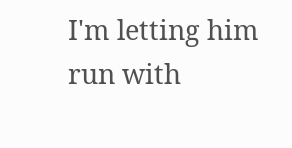I'm letting him run with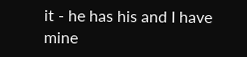it - he has his and I have mine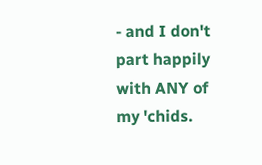- and I don't part happily with ANY of my 'chids.